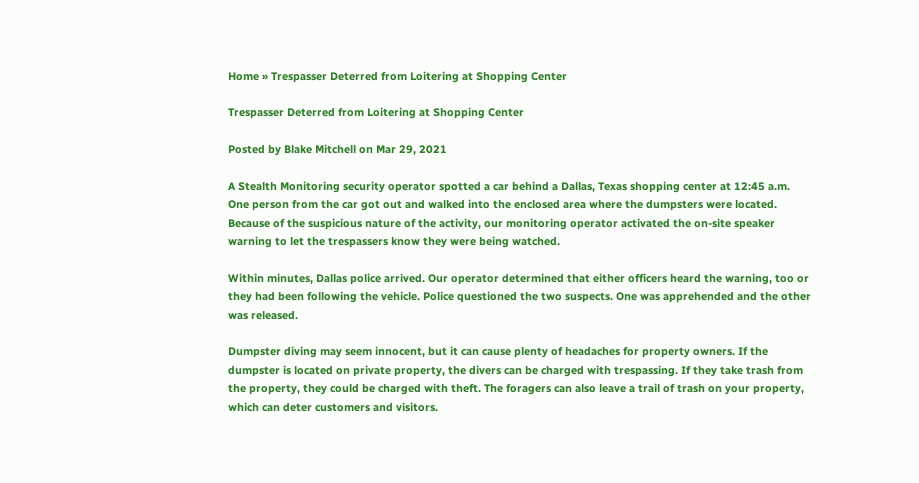Home » Trespasser Deterred from Loitering at Shopping Center

Trespasser Deterred from Loitering at Shopping Center

Posted by Blake Mitchell on Mar 29, 2021

A Stealth Monitoring security operator spotted a car behind a Dallas, Texas shopping center at 12:45 a.m. One person from the car got out and walked into the enclosed area where the dumpsters were located. Because of the suspicious nature of the activity, our monitoring operator activated the on-site speaker warning to let the trespassers know they were being watched.

Within minutes, Dallas police arrived. Our operator determined that either officers heard the warning, too or they had been following the vehicle. Police questioned the two suspects. One was apprehended and the other was released.

Dumpster diving may seem innocent, but it can cause plenty of headaches for property owners. If the dumpster is located on private property, the divers can be charged with trespassing. If they take trash from the property, they could be charged with theft. The foragers can also leave a trail of trash on your property, which can deter customers and visitors.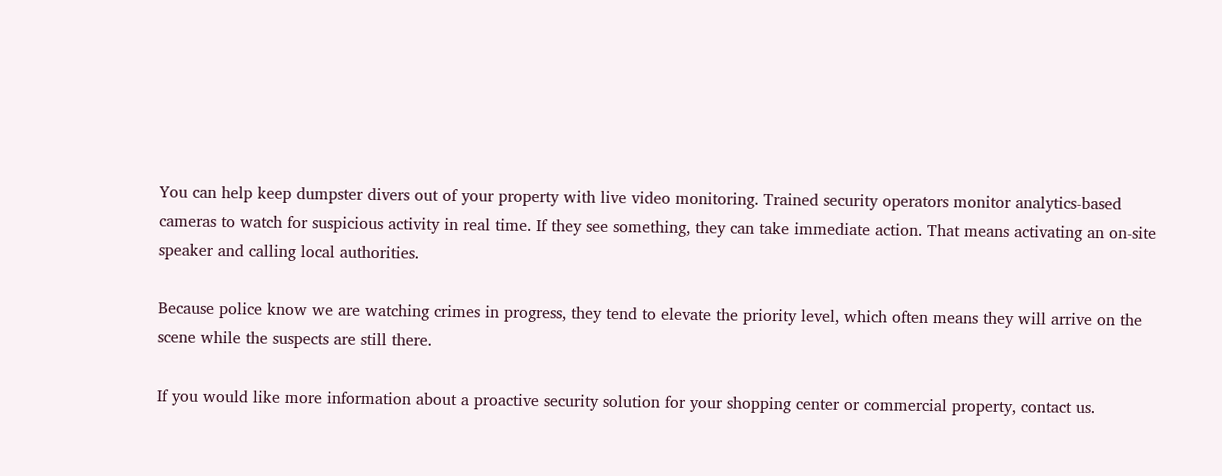You can help keep dumpster divers out of your property with live video monitoring. Trained security operators monitor analytics-based cameras to watch for suspicious activity in real time. If they see something, they can take immediate action. That means activating an on-site speaker and calling local authorities.

Because police know we are watching crimes in progress, they tend to elevate the priority level, which often means they will arrive on the scene while the suspects are still there.

If you would like more information about a proactive security solution for your shopping center or commercial property, contact us.